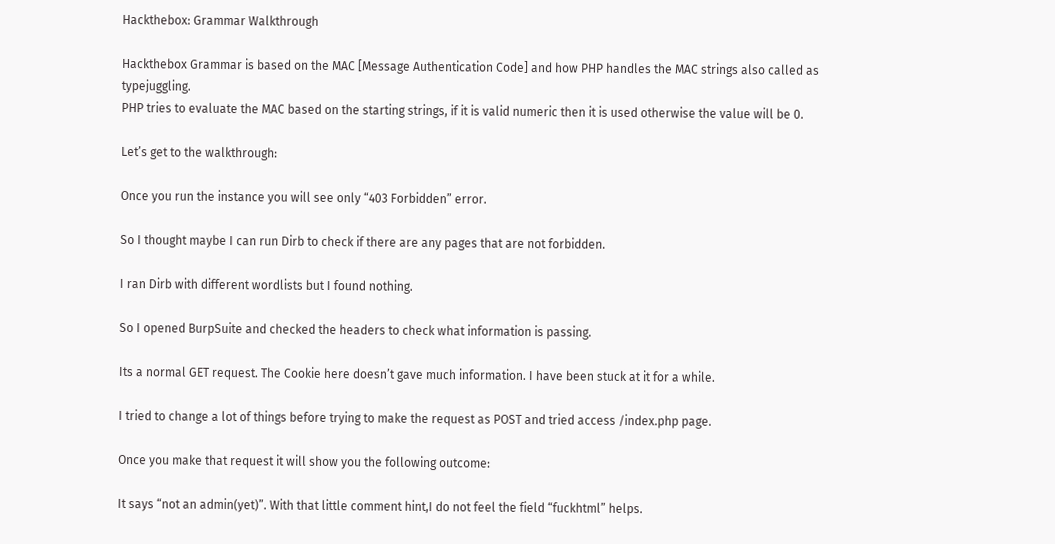Hackthebox: Grammar Walkthrough

Hackthebox Grammar is based on the MAC [Message Authentication Code] and how PHP handles the MAC strings also called as typejuggling.
PHP tries to evaluate the MAC based on the starting strings, if it is valid numeric then it is used otherwise the value will be 0.

Let’s get to the walkthrough:

Once you run the instance you will see only “403 Forbidden” error.

So I thought maybe I can run Dirb to check if there are any pages that are not forbidden.

I ran Dirb with different wordlists but I found nothing.

So I opened BurpSuite and checked the headers to check what information is passing.

Its a normal GET request. The Cookie here doesn’t gave much information. I have been stuck at it for a while.

I tried to change a lot of things before trying to make the request as POST and tried access /index.php page.

Once you make that request it will show you the following outcome:

It says “not an admin(yet)”. With that little comment hint,I do not feel the field “fuckhtml” helps.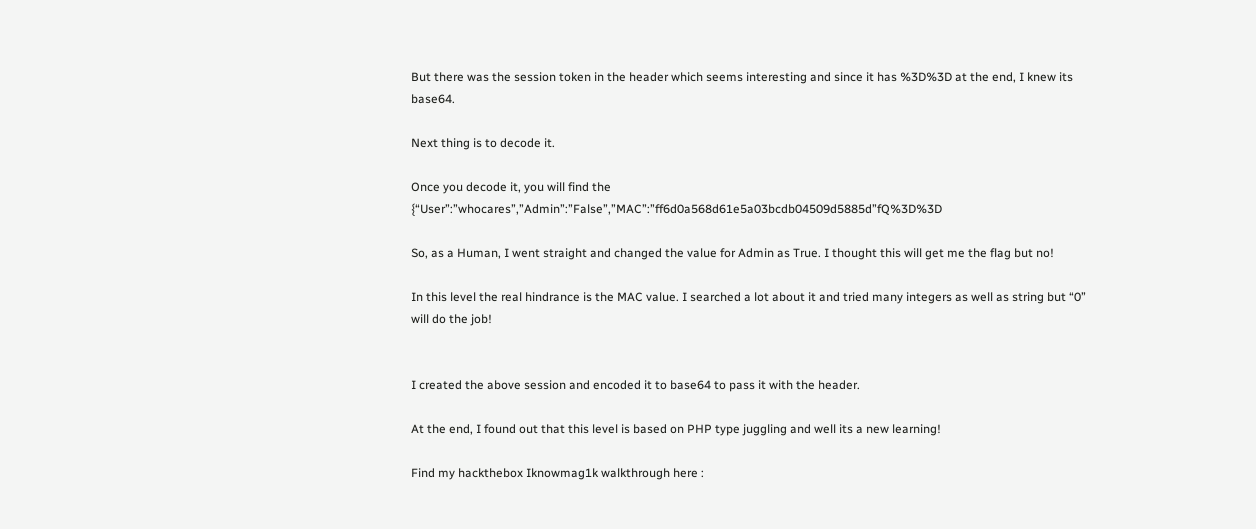But there was the session token in the header which seems interesting and since it has %3D%3D at the end, I knew its base64.

Next thing is to decode it.

Once you decode it, you will find the {“User”:”whocares”,”Admin”:”False”,”MAC”:”ff6d0a568d61e5a03bcdb04509d5885d”fQ%3D%3D

So, as a Human, I went straight and changed the value for Admin as True. I thought this will get me the flag but no!

In this level the real hindrance is the MAC value. I searched a lot about it and tried many integers as well as string but “0” will do the job!


I created the above session and encoded it to base64 to pass it with the header.

At the end, I found out that this level is based on PHP type juggling and well its a new learning!

Find my hackthebox Iknowmag1k walkthrough here :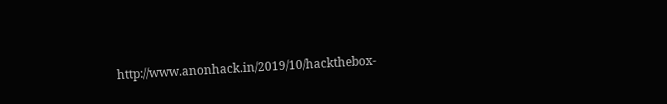http://www.anonhack.in/2019/10/hackthebox-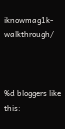iknowmag1k-walkthrough/



%d bloggers like this: